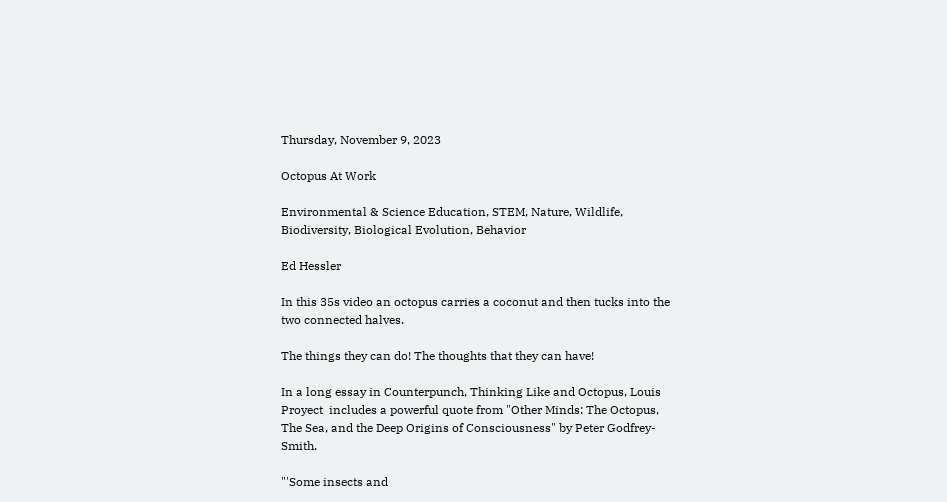Thursday, November 9, 2023

Octopus At Work

Environmental & Science Education, STEM, Nature, Wildlife, Biodiversity, Biological Evolution, Behavior

Ed Hessler

In this 35s video an octopus carries a coconut and then tucks into the two connected halves.

The things they can do! The thoughts that they can have!

In a long essay in Counterpunch, Thinking Like and Octopus, Louis Proyect  includes a powerful quote from "Other Minds: The Octopus, The Sea, and the Deep Origins of Consciousness" by Peter Godfrey-Smith.

"'Some insects and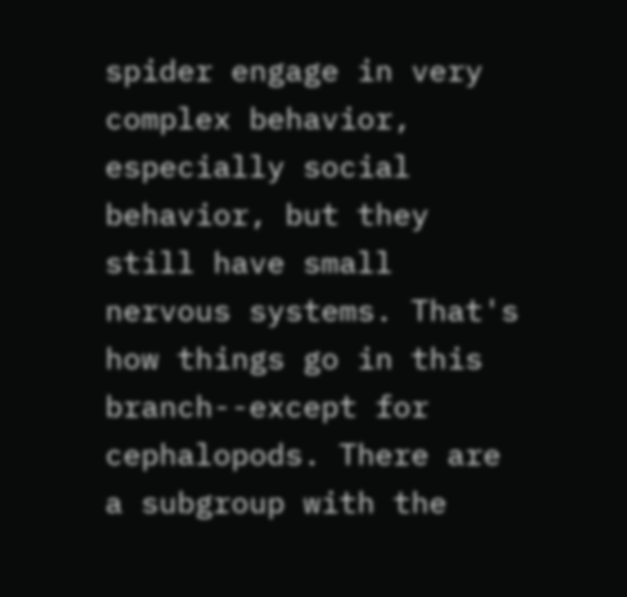spider engage in very complex behavior, especially social behavior, but they still have small nervous systems. That's how things go in this branch--except for cephalopods. There are a subgroup with the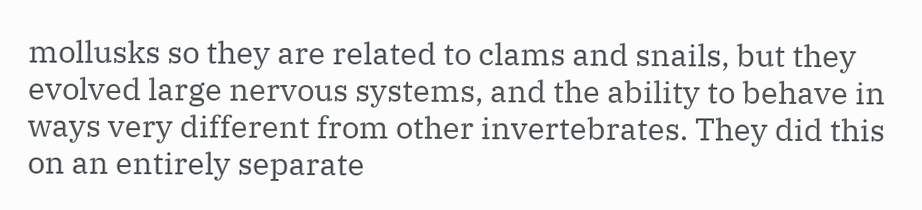mollusks so they are related to clams and snails, but they evolved large nervous systems, and the ability to behave in ways very different from other invertebrates. They did this on an entirely separate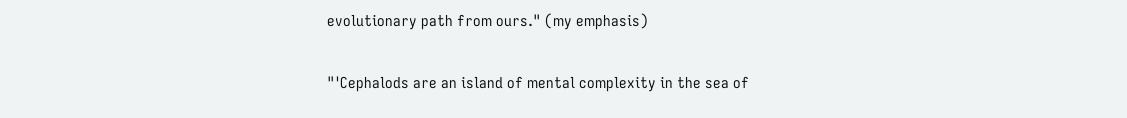evolutionary path from ours." (my emphasis)

"'Cephalods are an island of mental complexity in the sea of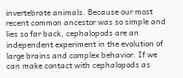invertebrate animals. Because our most recent common ancestor was so simple and lies so far back, cephalopods are an independent experiment in the evolution of large brains and complex behavior. If we can make contact with cephalopods as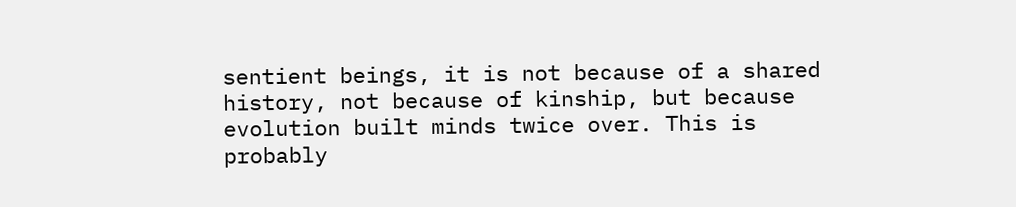sentient beings, it is not because of a shared history, not because of kinship, but because evolution built minds twice over. This is probably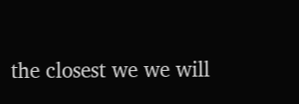the closest we we will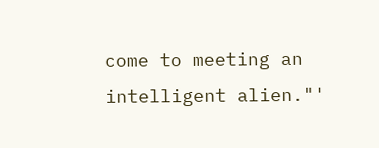come to meeting an intelligent alien."'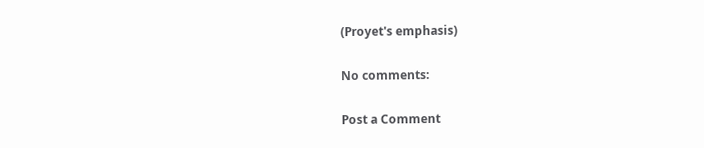(Proyet's emphasis)

No comments:

Post a Comment